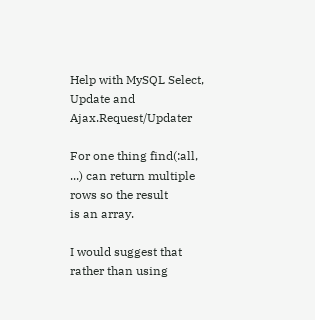Help with MySQL Select, Update and Ajax.Request/Updater

For one thing find(:all, ...) can return multiple rows so the result
is an array.

I would suggest that rather than using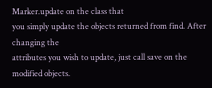Marker.update on the class that
you simply update the objects returned from find. After changing the
attributes you wish to update, just call save on the modified objects.